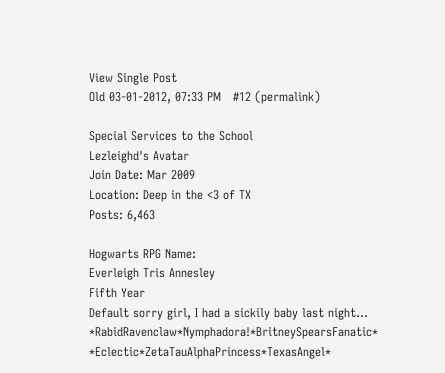View Single Post
Old 03-01-2012, 07:33 PM   #12 (permalink)

Special Services to the School
Lezleighd's Avatar
Join Date: Mar 2009
Location: Deep in the <3 of TX
Posts: 6,463

Hogwarts RPG Name:
Everleigh Tris Annesley
Fifth Year
Default sorry girl, I had a sickily baby last night...
*RabidRavenclaw*Nymphadora!*BritneySpearsFanatic* *Eclectic*ZetaTauAlphaPrincess*TexasAngel*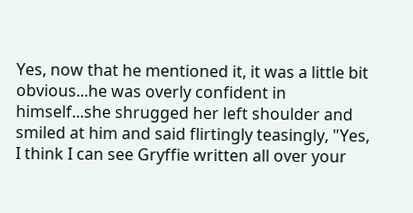Yes, now that he mentioned it, it was a little bit obvious...he was overly confident in himself...she shrugged her left shoulder and smiled at him and said flirtingly teasingly, "Yes, I think I can see Gryffie written all over your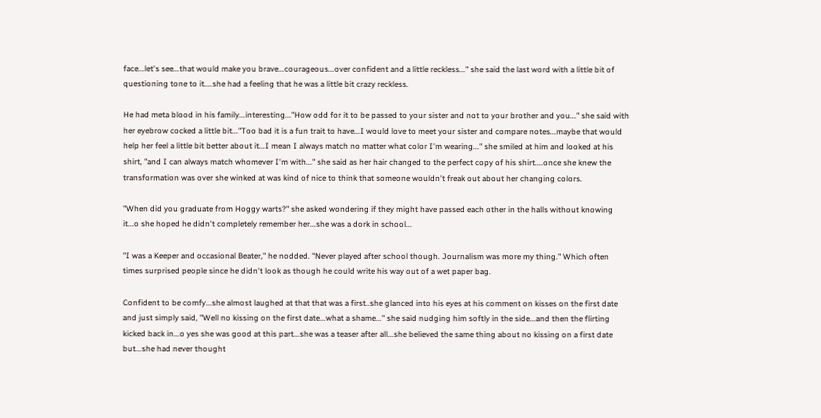face...let's see...that would make you brave...courageous...over confident and a little reckless..." she said the last word with a little bit of questioning tone to it....she had a feeling that he was a little bit crazy reckless.

He had meta blood in his family...interesting..."How odd for it to be passed to your sister and not to your brother and you..." she said with her eyebrow cocked a little bit..."Too bad it is a fun trait to have...I would love to meet your sister and compare notes...maybe that would help her feel a little bit better about it...I mean I always match no matter what color I'm wearing..." she smiled at him and looked at his shirt, "and I can always match whomever I'm with..." she said as her hair changed to the perfect copy of his shirt....once she knew the transformation was over she winked at was kind of nice to think that someone wouldn't freak out about her changing colors.

"When did you graduate from Hoggy warts?" she asked wondering if they might have passed each other in the halls without knowing it...o she hoped he didn't completely remember her...she was a dork in school...

"I was a Keeper and occasional Beater," he nodded. "Never played after school though. Journalism was more my thing." Which often times surprised people since he didn't look as though he could write his way out of a wet paper bag.

Confident to be comfy...she almost laughed at that that was a first..she glanced into his eyes at his comment on kisses on the first date and just simply said, "Well no kissing on the first date...what a shame..." she said nudging him softly in the side...and then the flirting kicked back in...o yes she was good at this part...she was a teaser after all...she believed the same thing about no kissing on a first date but...she had never thought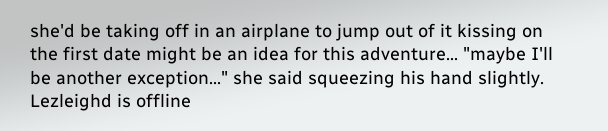she'd be taking off in an airplane to jump out of it kissing on the first date might be an idea for this adventure... "maybe I'll be another exception..." she said squeezing his hand slightly.
Lezleighd is offline